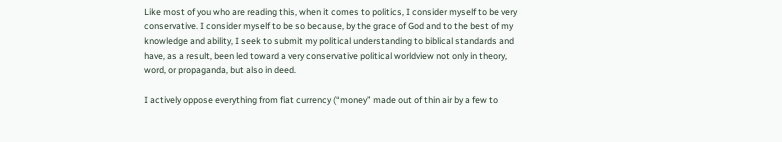Like most of you who are reading this, when it comes to politics, I consider myself to be very conservative. I consider myself to be so because, by the grace of God and to the best of my knowledge and ability, I seek to submit my political understanding to biblical standards and have, as a result, been led toward a very conservative political worldview not only in theory, word, or propaganda, but also in deed.

I actively oppose everything from fiat currency (“money” made out of thin air by a few to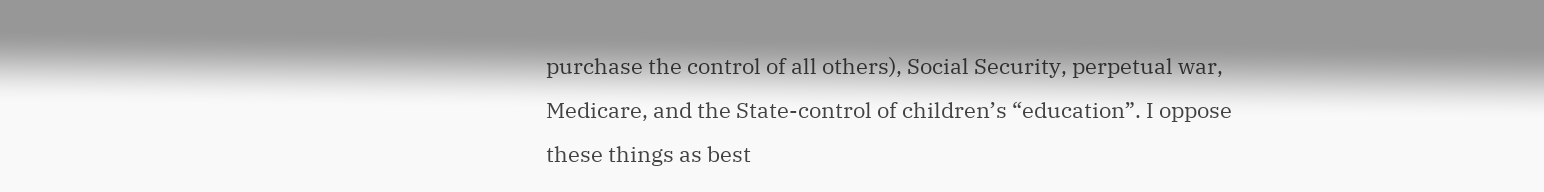purchase the control of all others), Social Security, perpetual war, Medicare, and the State-control of children’s “education”. I oppose these things as best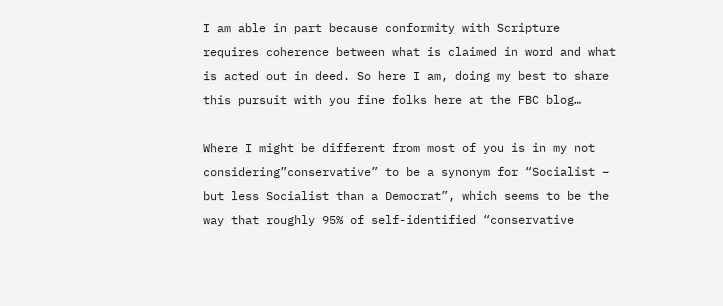I am able in part because conformity with Scripture requires coherence between what is claimed in word and what is acted out in deed. So here I am, doing my best to share this pursuit with you fine folks here at the FBC blog…

Where I might be different from most of you is in my not considering”conservative” to be a synonym for “Socialist – but less Socialist than a Democrat”, which seems to be the way that roughly 95% of self-identified “conservative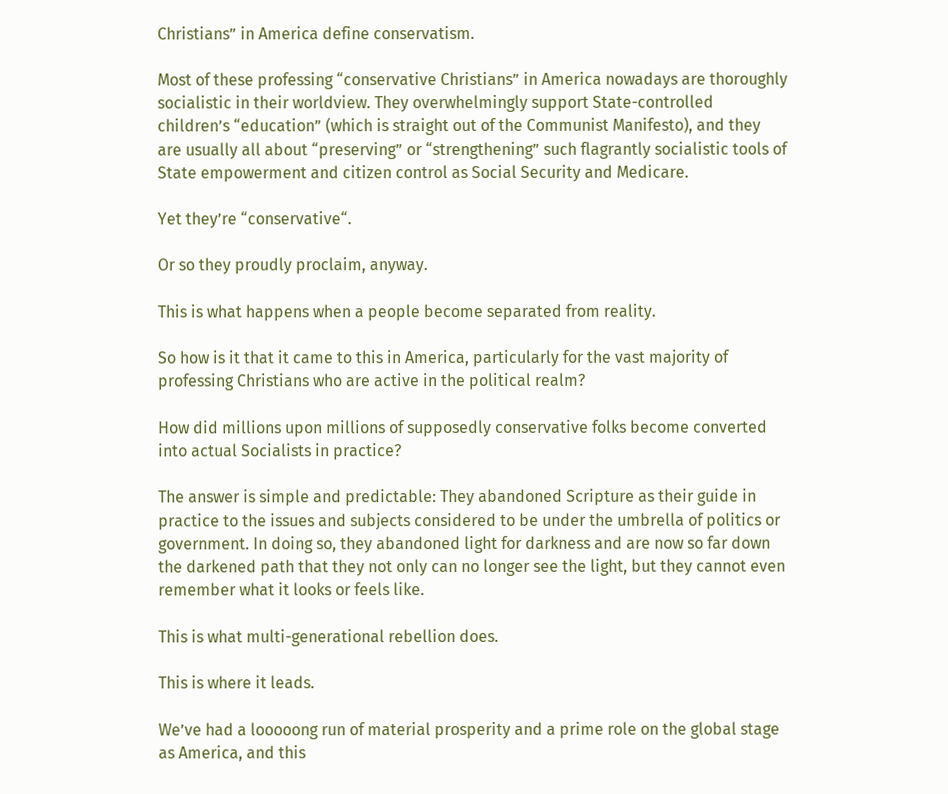Christians” in America define conservatism.

Most of these professing “conservative Christians” in America nowadays are thoroughly socialistic in their worldview. They overwhelmingly support State-controlled children’s “education” (which is straight out of the Communist Manifesto), and they are usually all about “preserving” or “strengthening” such flagrantly socialistic tools of State empowerment and citizen control as Social Security and Medicare.

Yet they’re “conservative“.

Or so they proudly proclaim, anyway.

This is what happens when a people become separated from reality.

So how is it that it came to this in America, particularly for the vast majority of professing Christians who are active in the political realm?

How did millions upon millions of supposedly conservative folks become converted into actual Socialists in practice?

The answer is simple and predictable: They abandoned Scripture as their guide in practice to the issues and subjects considered to be under the umbrella of politics or government. In doing so, they abandoned light for darkness and are now so far down the darkened path that they not only can no longer see the light, but they cannot even remember what it looks or feels like.

This is what multi-generational rebellion does.

This is where it leads.

We’ve had a looooong run of material prosperity and a prime role on the global stage as America, and this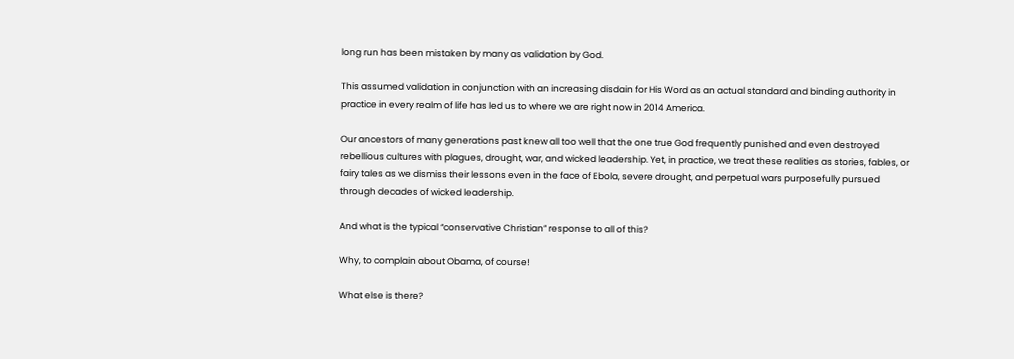long run has been mistaken by many as validation by God.

This assumed validation in conjunction with an increasing disdain for His Word as an actual standard and binding authority in practice in every realm of life has led us to where we are right now in 2014 America.

Our ancestors of many generations past knew all too well that the one true God frequently punished and even destroyed rebellious cultures with plagues, drought, war, and wicked leadership. Yet, in practice, we treat these realities as stories, fables, or fairy tales as we dismiss their lessons even in the face of Ebola, severe drought, and perpetual wars purposefully pursued through decades of wicked leadership.

And what is the typical “conservative Christian” response to all of this?

Why, to complain about Obama, of course!

What else is there?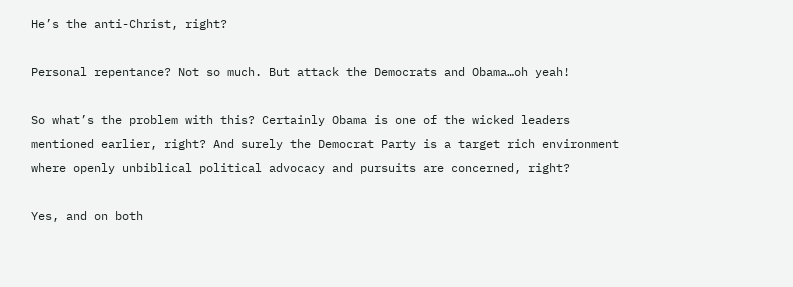He’s the anti-Christ, right?

Personal repentance? Not so much. But attack the Democrats and Obama…oh yeah!

So what’s the problem with this? Certainly Obama is one of the wicked leaders mentioned earlier, right? And surely the Democrat Party is a target rich environment where openly unbiblical political advocacy and pursuits are concerned, right?

Yes, and on both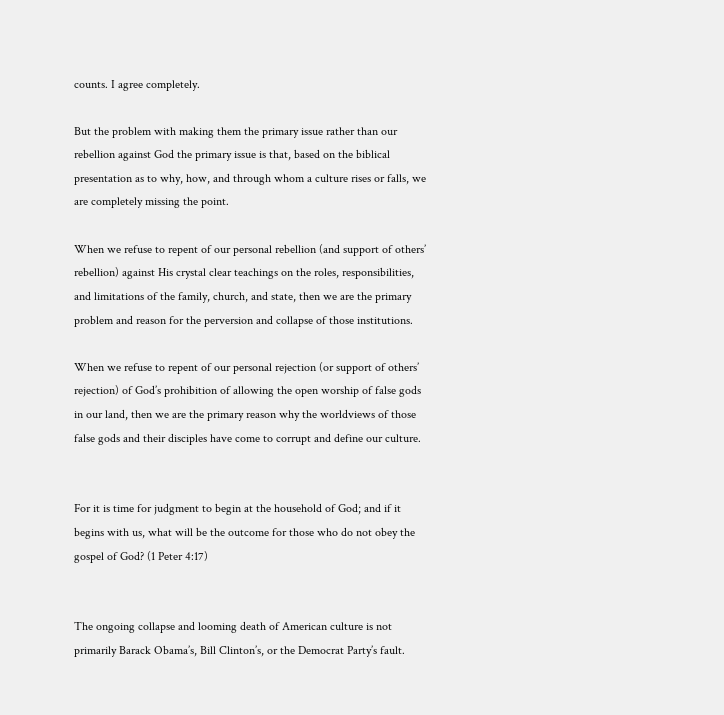counts. I agree completely.

But the problem with making them the primary issue rather than our rebellion against God the primary issue is that, based on the biblical presentation as to why, how, and through whom a culture rises or falls, we are completely missing the point.

When we refuse to repent of our personal rebellion (and support of others’ rebellion) against His crystal clear teachings on the roles, responsibilities, and limitations of the family, church, and state, then we are the primary problem and reason for the perversion and collapse of those institutions.

When we refuse to repent of our personal rejection (or support of others’ rejection) of God’s prohibition of allowing the open worship of false gods in our land, then we are the primary reason why the worldviews of those false gods and their disciples have come to corrupt and define our culture.


For it is time for judgment to begin at the household of God; and if it begins with us, what will be the outcome for those who do not obey the gospel of God? (1 Peter 4:17)


The ongoing collapse and looming death of American culture is not primarily Barack Obama’s, Bill Clinton’s, or the Democrat Party’s fault.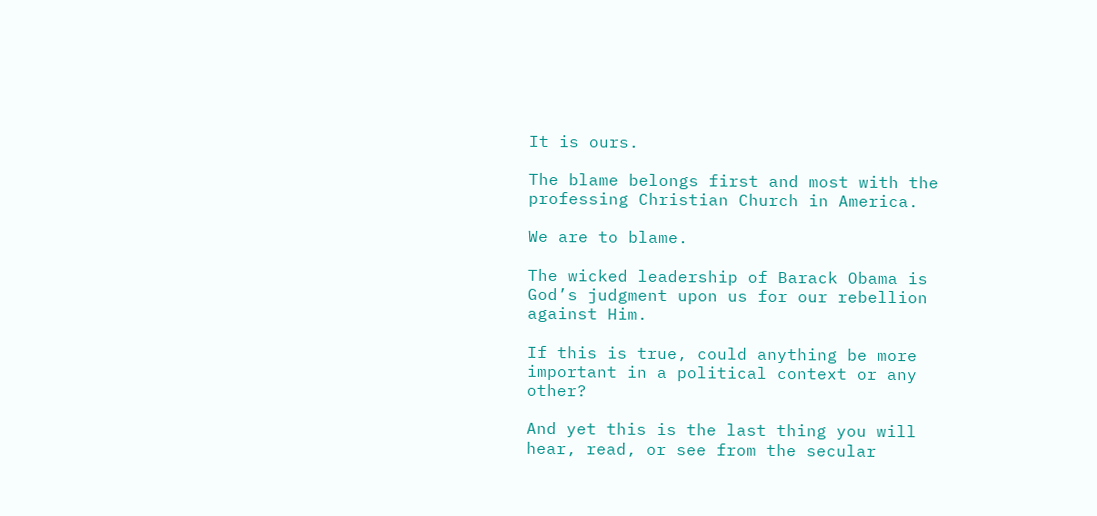It is ours.

The blame belongs first and most with the professing Christian Church in America.

We are to blame.

The wicked leadership of Barack Obama is God’s judgment upon us for our rebellion against Him.

If this is true, could anything be more important in a political context or any other?

And yet this is the last thing you will hear, read, or see from the secular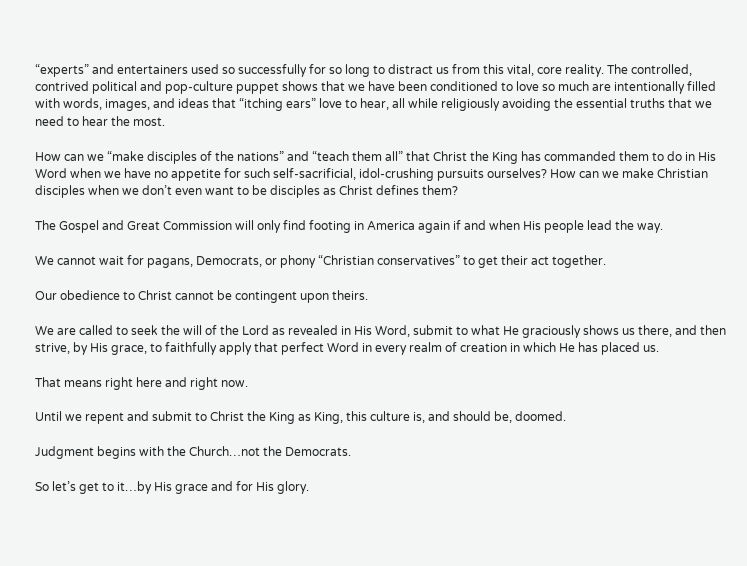“experts” and entertainers used so successfully for so long to distract us from this vital, core reality. The controlled, contrived political and pop-culture puppet shows that we have been conditioned to love so much are intentionally filled with words, images, and ideas that “itching ears” love to hear, all while religiously avoiding the essential truths that we need to hear the most.

How can we “make disciples of the nations” and “teach them all” that Christ the King has commanded them to do in His Word when we have no appetite for such self-sacrificial, idol-crushing pursuits ourselves? How can we make Christian disciples when we don’t even want to be disciples as Christ defines them?

The Gospel and Great Commission will only find footing in America again if and when His people lead the way.

We cannot wait for pagans, Democrats, or phony “Christian conservatives” to get their act together.

Our obedience to Christ cannot be contingent upon theirs.

We are called to seek the will of the Lord as revealed in His Word, submit to what He graciously shows us there, and then strive, by His grace, to faithfully apply that perfect Word in every realm of creation in which He has placed us.

That means right here and right now.

Until we repent and submit to Christ the King as King, this culture is, and should be, doomed.

Judgment begins with the Church…not the Democrats.

So let’s get to it…by His grace and for His glory.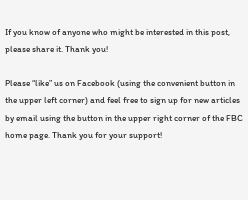If you know of anyone who might be interested in this post, please share it. Thank you!

Please “like” us on Facebook (using the convenient button in the upper left corner) and feel free to sign up for new articles by email using the button in the upper right corner of the FBC home page. Thank you for your support!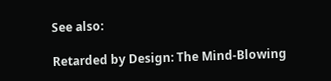See also:

Retarded by Design: The Mind-Blowing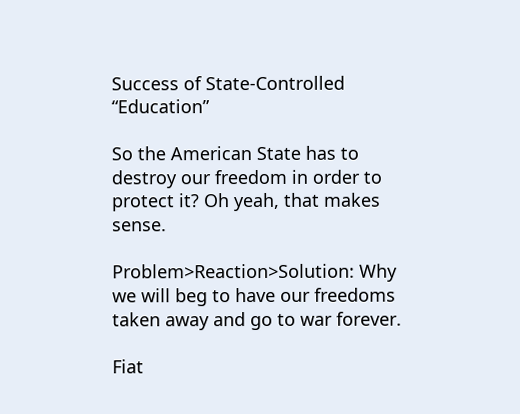Success of State-Controlled “Education”

So the American State has to destroy our freedom in order to protect it? Oh yeah, that makes sense.

Problem>Reaction>Solution: Why we will beg to have our freedoms taken away and go to war forever.

Fiat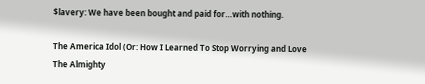$lavery: We have been bought and paid for…with nothing.

The America Idol (Or: How I Learned To Stop Worrying and Love The Almighty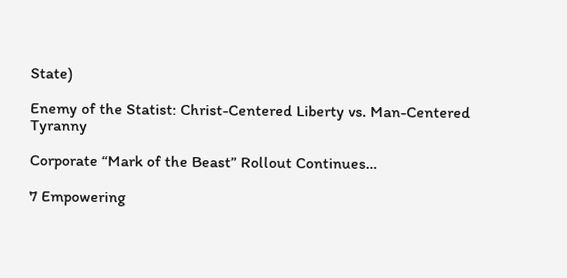State)

Enemy of the Statist: Christ-Centered Liberty vs. Man-Centered Tyranny

Corporate “Mark of the Beast” Rollout Continues…

7 Empowering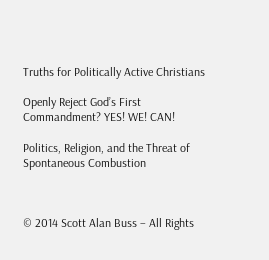Truths for Politically Active Christians

Openly Reject God’s First Commandment? YES! WE! CAN!

Politics, Religion, and the Threat of Spontaneous Combustion



© 2014 Scott Alan Buss – All Rights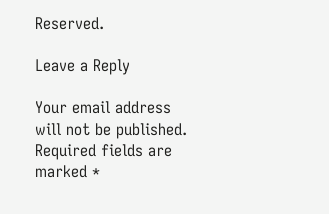Reserved.

Leave a Reply

Your email address will not be published. Required fields are marked *